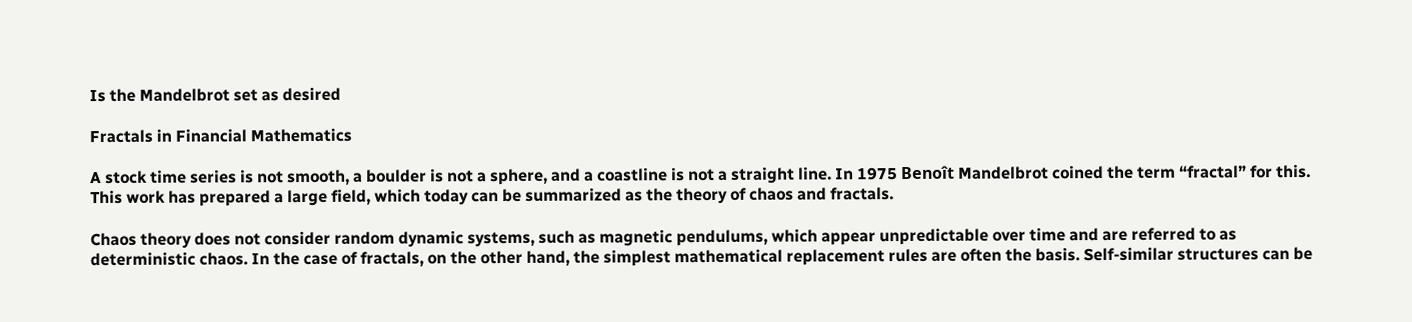Is the Mandelbrot set as desired

Fractals in Financial Mathematics

A stock time series is not smooth, a boulder is not a sphere, and a coastline is not a straight line. In 1975 Benoît Mandelbrot coined the term “fractal” for this. This work has prepared a large field, which today can be summarized as the theory of chaos and fractals.

Chaos theory does not consider random dynamic systems, such as magnetic pendulums, which appear unpredictable over time and are referred to as deterministic chaos. In the case of fractals, on the other hand, the simplest mathematical replacement rules are often the basis. Self-similar structures can be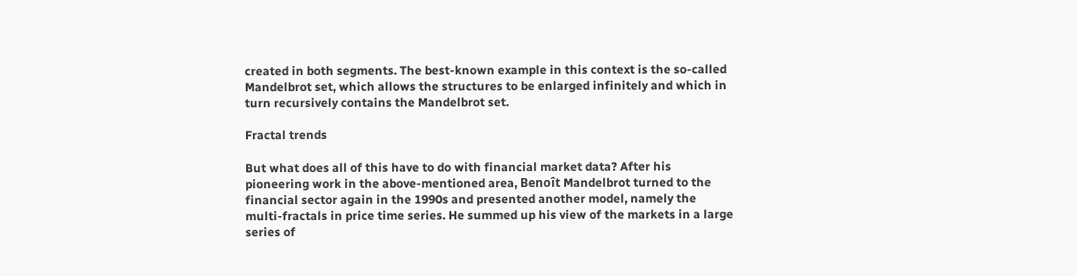created in both segments. The best-known example in this context is the so-called Mandelbrot set, which allows the structures to be enlarged infinitely and which in turn recursively contains the Mandelbrot set.

Fractal trends

But what does all of this have to do with financial market data? After his pioneering work in the above-mentioned area, Benoît Mandelbrot turned to the financial sector again in the 1990s and presented another model, namely the multi-fractals in price time series. He summed up his view of the markets in a large series of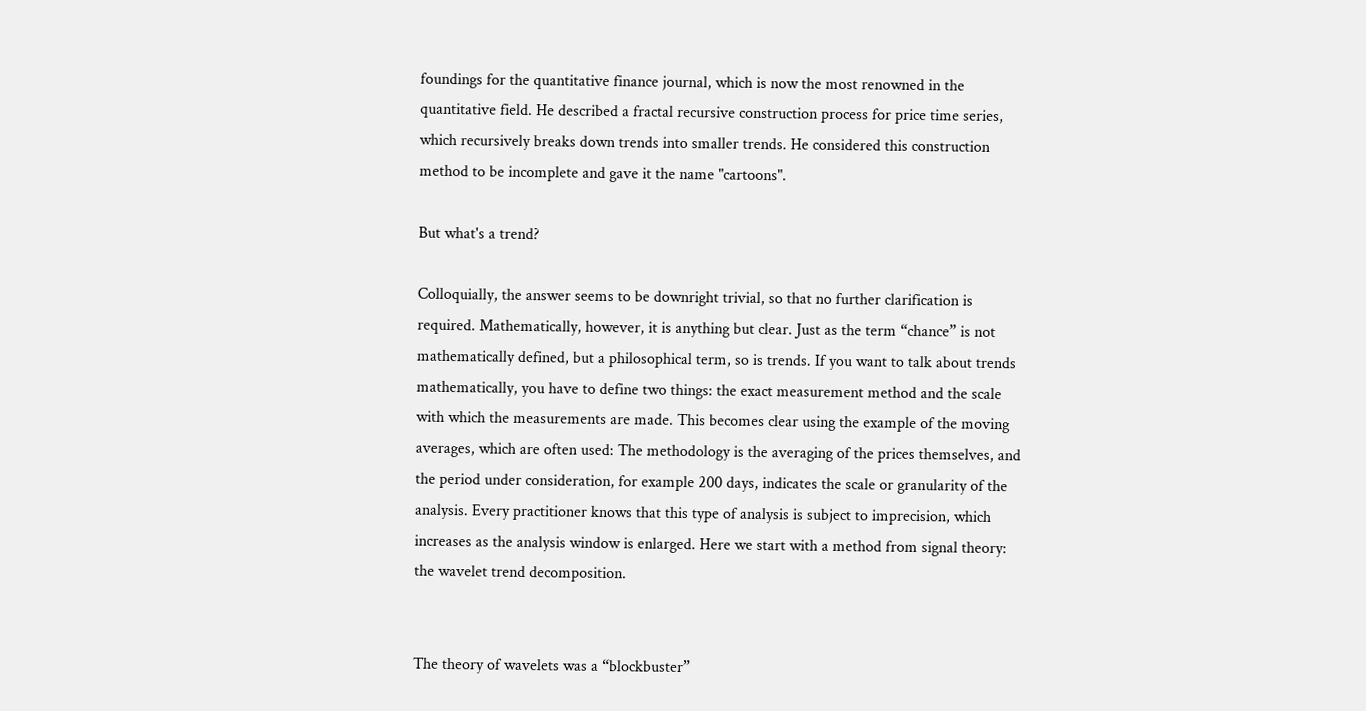foundings for the quantitative finance journal, which is now the most renowned in the quantitative field. He described a fractal recursive construction process for price time series, which recursively breaks down trends into smaller trends. He considered this construction method to be incomplete and gave it the name "cartoons".

But what's a trend?

Colloquially, the answer seems to be downright trivial, so that no further clarification is required. Mathematically, however, it is anything but clear. Just as the term “chance” is not mathematically defined, but a philosophical term, so is trends. If you want to talk about trends mathematically, you have to define two things: the exact measurement method and the scale with which the measurements are made. This becomes clear using the example of the moving averages, which are often used: The methodology is the averaging of the prices themselves, and the period under consideration, for example 200 days, indicates the scale or granularity of the analysis. Every practitioner knows that this type of analysis is subject to imprecision, which increases as the analysis window is enlarged. Here we start with a method from signal theory: the wavelet trend decomposition.


The theory of wavelets was a “blockbuster”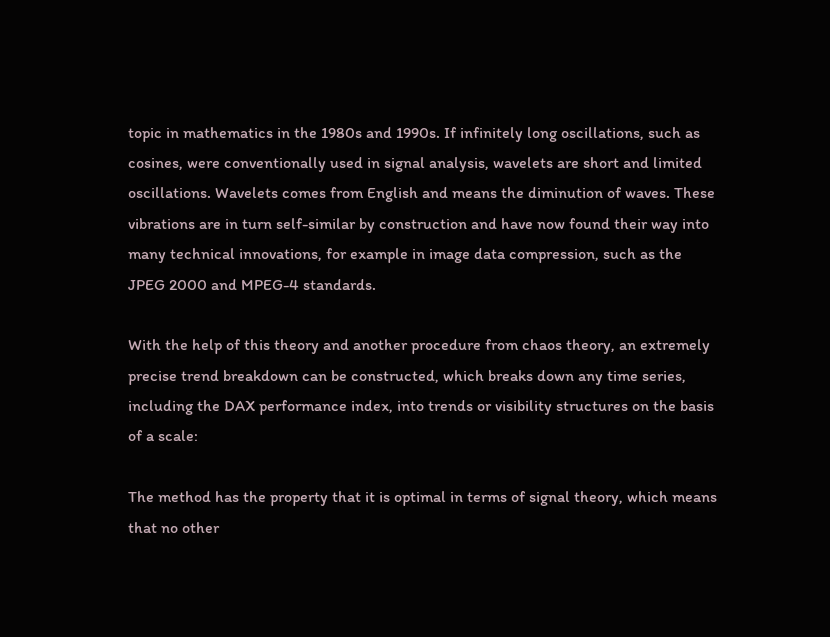topic in mathematics in the 1980s and 1990s. If infinitely long oscillations, such as cosines, were conventionally used in signal analysis, wavelets are short and limited oscillations. Wavelets comes from English and means the diminution of waves. These vibrations are in turn self-similar by construction and have now found their way into many technical innovations, for example in image data compression, such as the JPEG 2000 and MPEG-4 standards.

With the help of this theory and another procedure from chaos theory, an extremely precise trend breakdown can be constructed, which breaks down any time series, including the DAX performance index, into trends or visibility structures on the basis of a scale:

The method has the property that it is optimal in terms of signal theory, which means that no other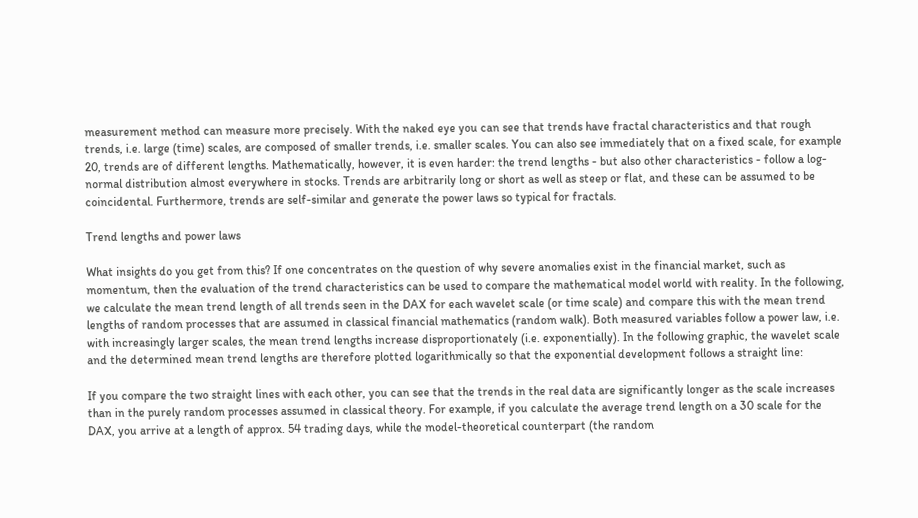measurement method can measure more precisely. With the naked eye you can see that trends have fractal characteristics and that rough trends, i.e. large (time) scales, are composed of smaller trends, i.e. smaller scales. You can also see immediately that on a fixed scale, for example 20, trends are of different lengths. Mathematically, however, it is even harder: the trend lengths - but also other characteristics - follow a log-normal distribution almost everywhere in stocks. Trends are arbitrarily long or short as well as steep or flat, and these can be assumed to be coincidental. Furthermore, trends are self-similar and generate the power laws so typical for fractals.

Trend lengths and power laws

What insights do you get from this? If one concentrates on the question of why severe anomalies exist in the financial market, such as momentum, then the evaluation of the trend characteristics can be used to compare the mathematical model world with reality. In the following, we calculate the mean trend length of all trends seen in the DAX for each wavelet scale (or time scale) and compare this with the mean trend lengths of random processes that are assumed in classical financial mathematics (random walk). Both measured variables follow a power law, i.e. with increasingly larger scales, the mean trend lengths increase disproportionately (i.e. exponentially). In the following graphic, the wavelet scale and the determined mean trend lengths are therefore plotted logarithmically so that the exponential development follows a straight line:

If you compare the two straight lines with each other, you can see that the trends in the real data are significantly longer as the scale increases than in the purely random processes assumed in classical theory. For example, if you calculate the average trend length on a 30 scale for the DAX, you arrive at a length of approx. 54 trading days, while the model-theoretical counterpart (the random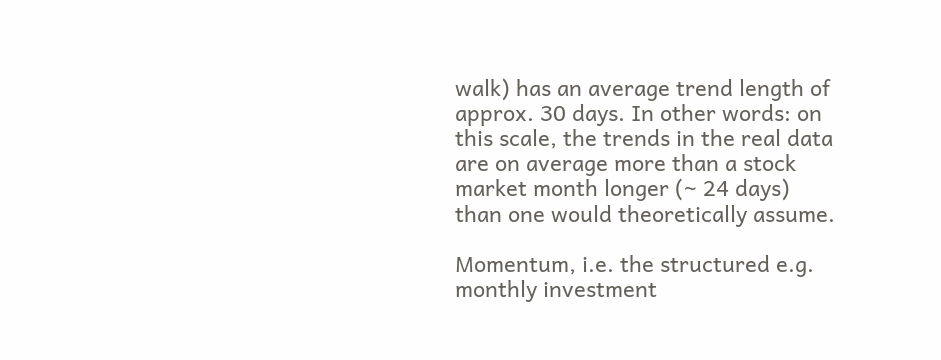walk) has an average trend length of approx. 30 days. In other words: on this scale, the trends in the real data are on average more than a stock market month longer (~ 24 days) than one would theoretically assume.

Momentum, i.e. the structured e.g. monthly investment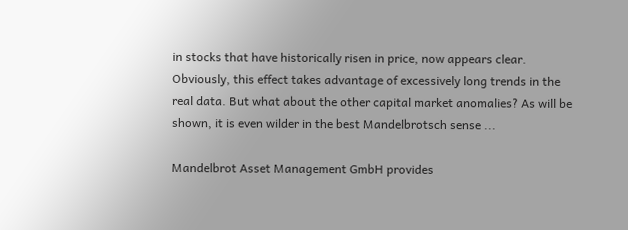in stocks that have historically risen in price, now appears clear. Obviously, this effect takes advantage of excessively long trends in the real data. But what about the other capital market anomalies? As will be shown, it is even wilder in the best Mandelbrotsch sense ...

Mandelbrot Asset Management GmbH provides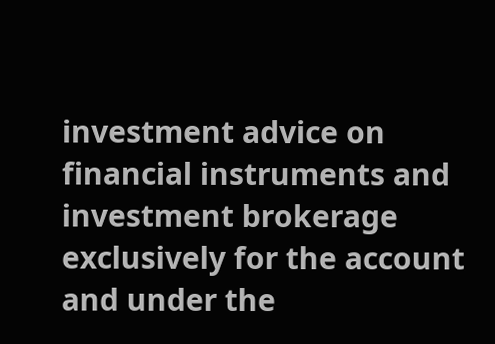investment advice on financial instruments and investment brokerage exclusively for the account and under the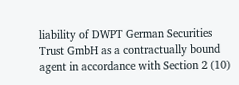liability of DWPT German Securities Trust GmbH as a contractually bound agent in accordance with Section 2 (10)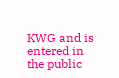KWG and is entered in the public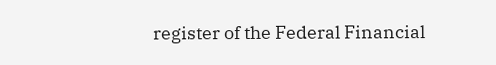register of the Federal Financial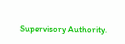Supervisory Authority.